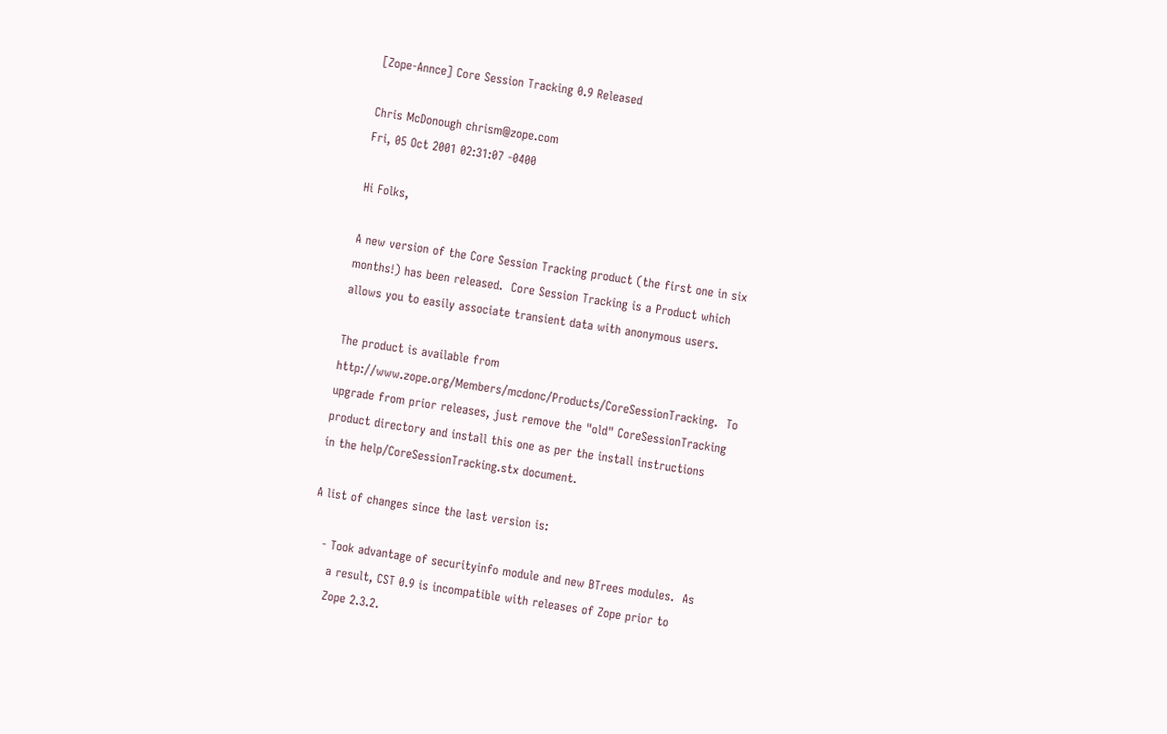[Zope-Annce] Core Session Tracking 0.9 Released

Chris McDonough chrism@zope.com
Fri, 05 Oct 2001 02:31:07 -0400

Hi Folks,

A new version of the Core Session Tracking product (the first one in six
months!) has been released.  Core Session Tracking is a Product which
allows you to easily associate transient data with anonymous users.

The product is available from
http://www.zope.org/Members/mcdonc/Products/CoreSessionTracking.  To
upgrade from prior releases, just remove the "old" CoreSessionTracking
product directory and install this one as per the install instructions
in the help/CoreSessionTracking.stx document.

A list of changes since the last version is:

   - Took advantage of securityinfo module and new BTrees modules.  As
     a result, CST 0.9 is incompatible with releases of Zope prior to
     Zope 2.3.2.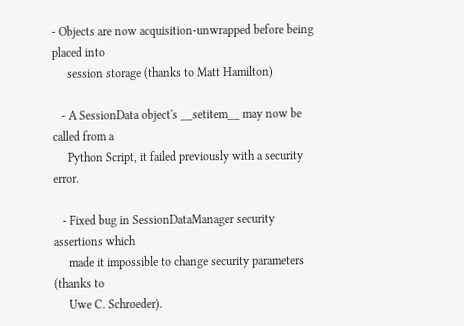- Objects are now acquisition-unwrapped before being placed into
     session storage (thanks to Matt Hamilton)

   - A SessionData object's __setitem__ may now be called from a
     Python Script, it failed previously with a security error.

   - Fixed bug in SessionDataManager security assertions which
     made it impossible to change security parameters (thanks to
     Uwe C. Schroeder).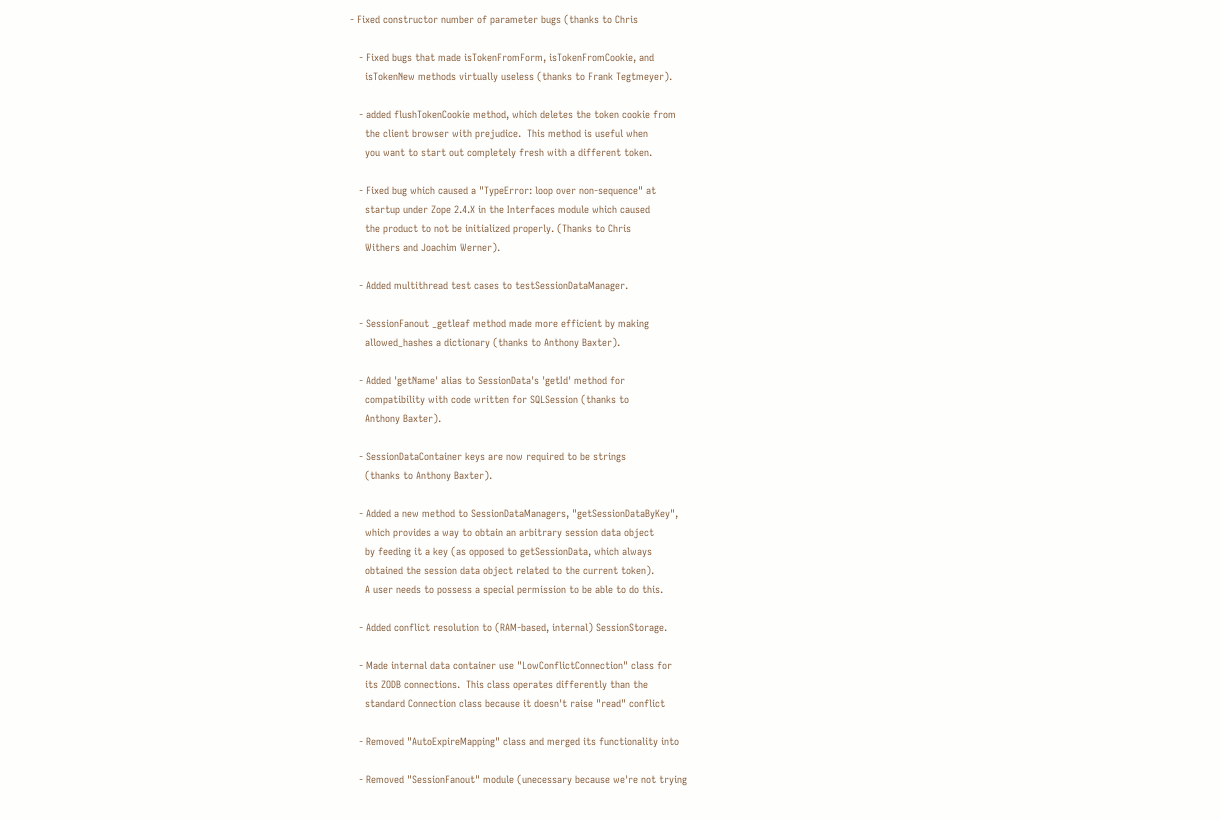- Fixed constructor number of parameter bugs (thanks to Chris

   - Fixed bugs that made isTokenFromForm, isTokenFromCookie, and
     isTokenNew methods virtually useless (thanks to Frank Tegtmeyer).

   - added flushTokenCookie method, which deletes the token cookie from
     the client browser with prejudice.  This method is useful when
     you want to start out completely fresh with a different token.

   - Fixed bug which caused a "TypeError: loop over non-sequence" at
     startup under Zope 2.4.X in the Interfaces module which caused
     the product to not be initialized properly. (Thanks to Chris
     Withers and Joachim Werner).

   - Added multithread test cases to testSessionDataManager.

   - SessionFanout _getleaf method made more efficient by making
     allowed_hashes a dictionary (thanks to Anthony Baxter).

   - Added 'getName' alias to SessionData's 'getId' method for
     compatibility with code written for SQLSession (thanks to
     Anthony Baxter).

   - SessionDataContainer keys are now required to be strings
     (thanks to Anthony Baxter).

   - Added a new method to SessionDataManagers, "getSessionDataByKey",
     which provides a way to obtain an arbitrary session data object
     by feeding it a key (as opposed to getSessionData, which always
     obtained the session data object related to the current token).
     A user needs to possess a special permission to be able to do this.

   - Added conflict resolution to (RAM-based, internal) SessionStorage.

   - Made internal data container use "LowConflictConnection" class for
     its ZODB connections.  This class operates differently than the
     standard Connection class because it doesn't raise "read" conflict

   - Removed "AutoExpireMapping" class and merged its functionality into

   - Removed "SessionFanout" module (unecessary because we're not trying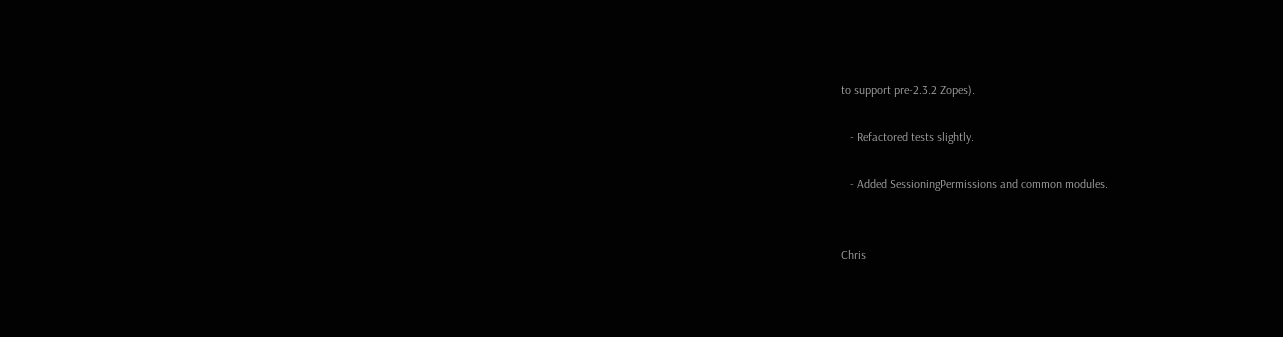to support pre-2.3.2 Zopes).

   - Refactored tests slightly.

   - Added SessioningPermissions and common modules.


Chris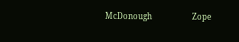McDonough                    Zope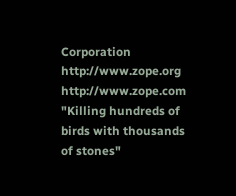Corporation
http://www.zope.org             http://www.zope.com
"Killing hundreds of birds with thousands of stones"